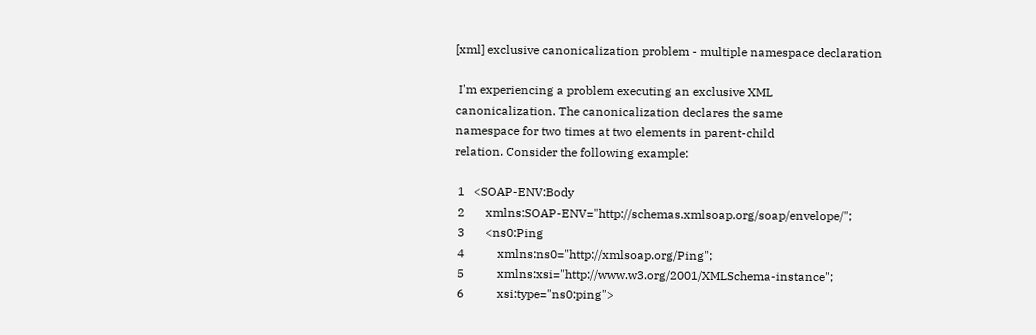[xml] exclusive canonicalization problem - multiple namespace declaration

 I'm experiencing a problem executing an exclusive XML
canonicalization. The canonicalization declares the same
namespace for two times at two elements in parent-child
relation. Consider the following example:

 1   <SOAP-ENV:Body
 2       xmlns:SOAP-ENV="http://schemas.xmlsoap.org/soap/envelope/";
 3       <ns0:Ping
 4           xmlns:ns0="http://xmlsoap.org/Ping";
 5           xmlns:xsi="http://www.w3.org/2001/XMLSchema-instance";
 6           xsi:type="ns0:ping">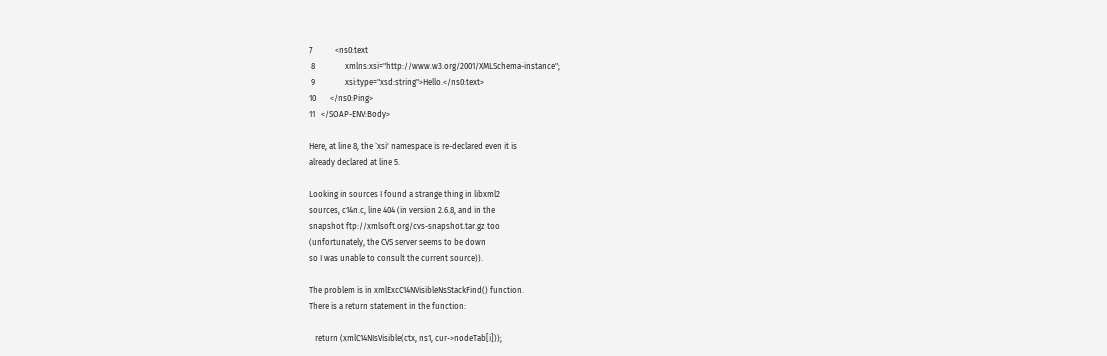7           <ns0:text
 8               xmlns:xsi="http://www.w3.org/2001/XMLSchema-instance";
 9               xsi:type="xsd:string">Hello.</ns0:text>
10       </ns0:Ping>
11   </SOAP-ENV:Body>

Here, at line 8, the `xsi' namespace is re-declared even it is
already declared at line 5.

Looking in sources I found a strange thing in libxml2
sources, c14n.c, line 404 (in version 2.6.8, and in the
snapshot ftp://xmlsoft.org/cvs-snapshot.tar.gz too
(unfortunately, the CVS server seems to be down
so I was unable to consult the current source)).

The problem is in xmlExcC14NVisibleNsStackFind() function.
There is a return statement in the function:

   return (xmlC14NIsVisible(ctx, ns1, cur->nodeTab[i]));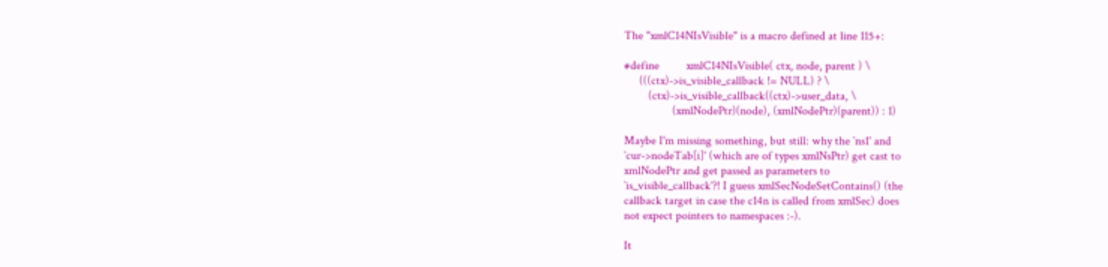The "xmlC14NIsVisible" is a macro defined at line 115+:

#define         xmlC14NIsVisible( ctx, node, parent ) \
     (((ctx)->is_visible_callback != NULL) ? \
        (ctx)->is_visible_callback((ctx)->user_data, \
                (xmlNodePtr)(node), (xmlNodePtr)(parent)) : 1)

Maybe I'm missing something, but still: why the `ns1' and
`cur->nodeTab[i]' (which are of types xmlNsPtr) get cast to
xmlNodePtr and get passed as parameters to
`is_visible_callback'?! I guess xmlSecNodeSetContains() (the
callback target in case the c14n is called from xmlSec) does
not expect pointers to namespaces :-).

It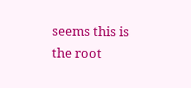seems this is the root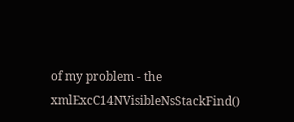of my problem - the xmlExcC14NVisibleNsStackFind()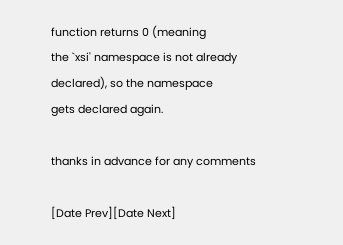function returns 0 (meaning
the `xsi' namespace is not already declared), so the namespace
gets declared again.

thanks in advance for any comments

[Date Prev][Date Next]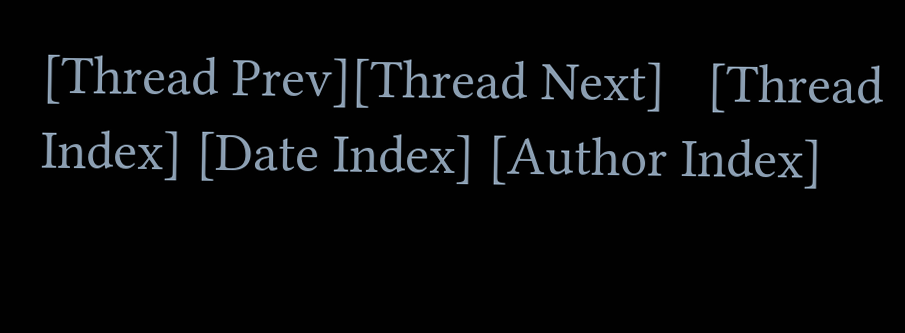[Thread Prev][Thread Next]   [Thread Index] [Date Index] [Author Index]